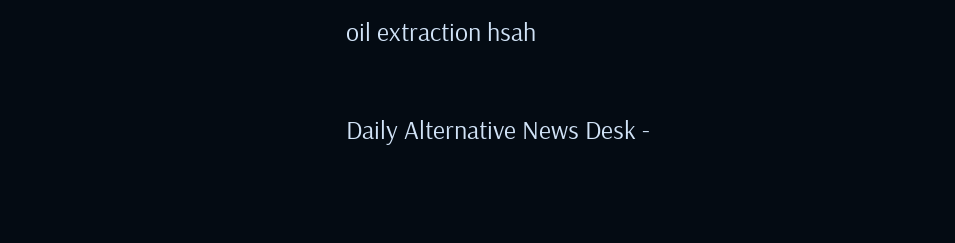oil extraction hsah

Daily Alternative News Desk -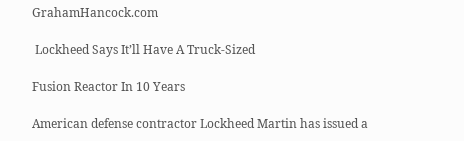GrahamHancock.com

 Lockheed Says It’ll Have A Truck-Sized

Fusion Reactor In 10 Years

American defense contractor Lockheed Martin has issued a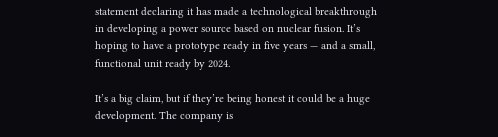statement declaring it has made a technological breakthrough in developing a power source based on nuclear fusion. It’s hoping to have a prototype ready in five years — and a small, functional unit ready by 2024.

It’s a big claim, but if they’re being honest it could be a huge development. The company is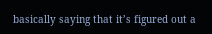basically saying that it’s figured out a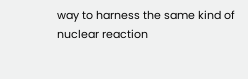way to harness the same kind of nuclear reaction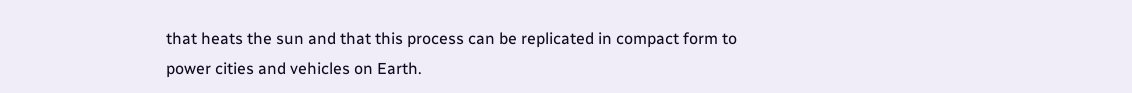that heats the sun and that this process can be replicated in compact form to power cities and vehicles on Earth.